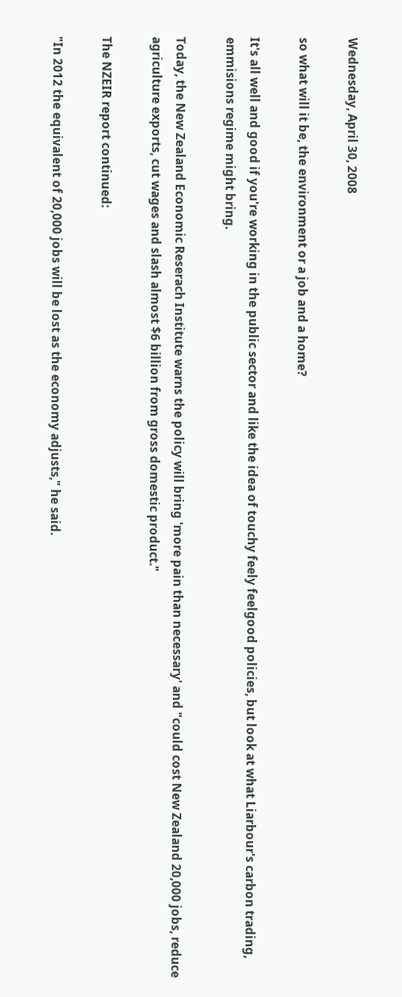Wednesday, April 30, 2008

so what will it be, the environment or a job and a home?

It's all well and good if you're working in the public sector and like the idea of touchy feely feelgood policies, but look at what Liarbour's carbon trading, emmisions regime might bring.

Today, the New Zealand Economic Reserach Institute warns the policy will bring 'more pain than necessary' and "could cost New Zealand 20,000 jobs, reduce agriculture exports, cut wages and slash almost $6 billion from gross domestic product."

The NZEIR report continued:

"In 2012 the equivalent of 20,000 jobs will be lost as the economy adjusts," he said.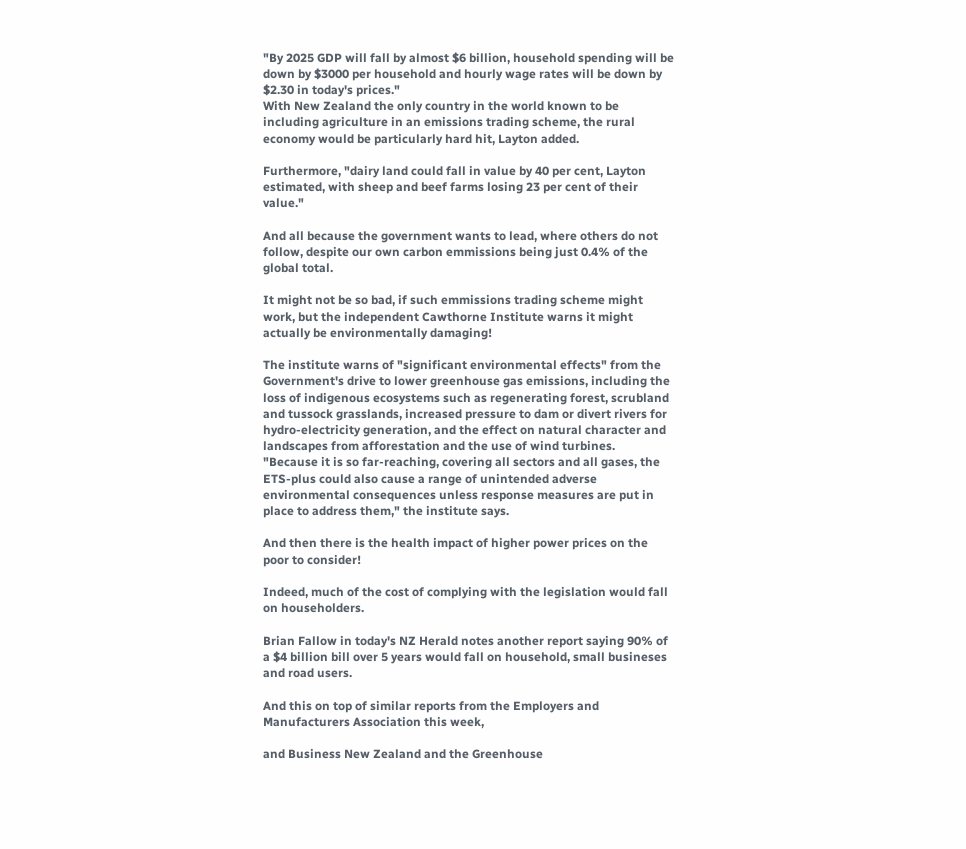"By 2025 GDP will fall by almost $6 billion, household spending will be down by $3000 per household and hourly wage rates will be down by $2.30 in today's prices."
With New Zealand the only country in the world known to be including agriculture in an emissions trading scheme, the rural economy would be particularly hard hit, Layton added.

Furthermore, "dairy land could fall in value by 40 per cent, Layton estimated, with sheep and beef farms losing 23 per cent of their value."

And all because the government wants to lead, where others do not follow, despite our own carbon emmissions being just 0.4% of the global total.

It might not be so bad, if such emmissions trading scheme might work, but the independent Cawthorne Institute warns it might actually be environmentally damaging!

The institute warns of "significant environmental effects" from the Government's drive to lower greenhouse gas emissions, including the loss of indigenous ecosystems such as regenerating forest, scrubland and tussock grasslands, increased pressure to dam or divert rivers for hydro-electricity generation, and the effect on natural character and landscapes from afforestation and the use of wind turbines.
"Because it is so far-reaching, covering all sectors and all gases, the ETS-plus could also cause a range of unintended adverse environmental consequences unless response measures are put in place to address them," the institute says.

And then there is the health impact of higher power prices on the poor to consider!

Indeed, much of the cost of complying with the legislation would fall on householders.

Brian Fallow in today's NZ Herald notes another report saying 90% of a $4 billion bill over 5 years would fall on household, small busineses and road users.

And this on top of similar reports from the Employers and Manufacturers Association this week,

and Business New Zealand and the Greenhouse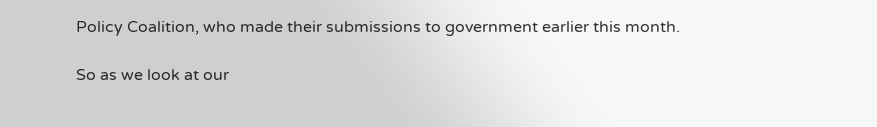Policy Coalition, who made their submissions to government earlier this month.

So as we look at our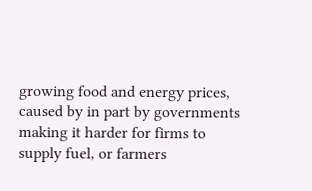growing food and energy prices, caused by in part by governments making it harder for firms to supply fuel, or farmers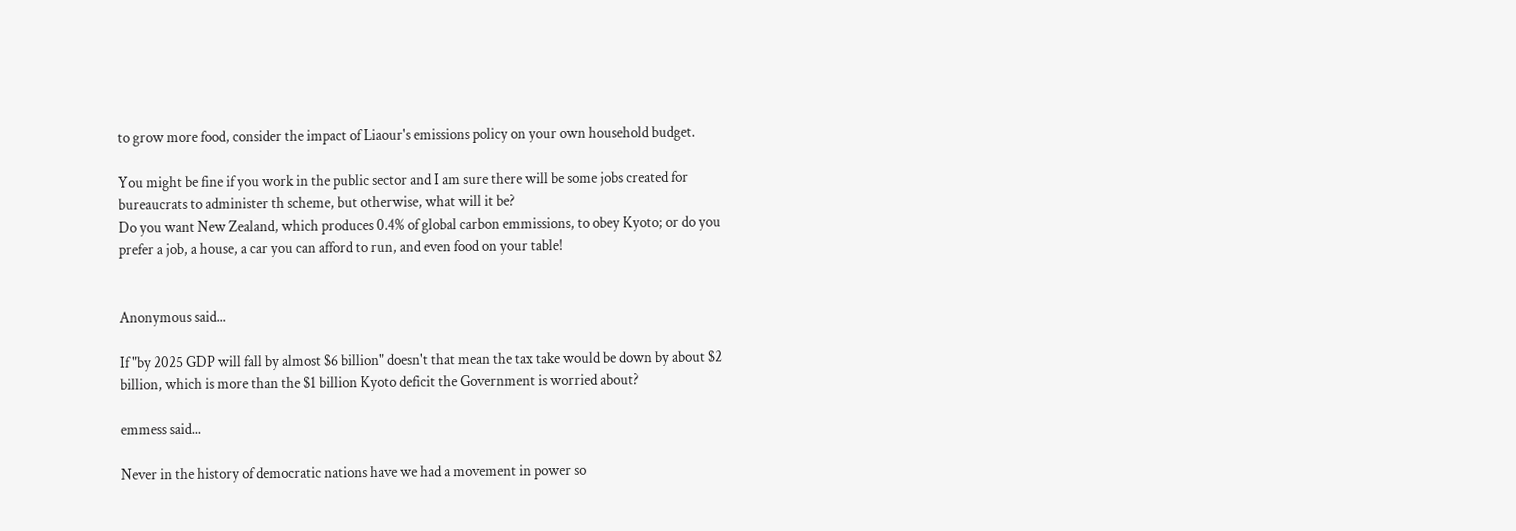to grow more food, consider the impact of Liaour's emissions policy on your own household budget.

You might be fine if you work in the public sector and I am sure there will be some jobs created for bureaucrats to administer th scheme, but otherwise, what will it be?
Do you want New Zealand, which produces 0.4% of global carbon emmissions, to obey Kyoto; or do you prefer a job, a house, a car you can afford to run, and even food on your table!


Anonymous said...

If "by 2025 GDP will fall by almost $6 billion" doesn't that mean the tax take would be down by about $2 billion, which is more than the $1 billion Kyoto deficit the Government is worried about?

emmess said...

Never in the history of democratic nations have we had a movement in power so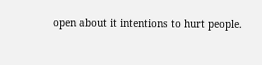open about it intentions to hurt people.